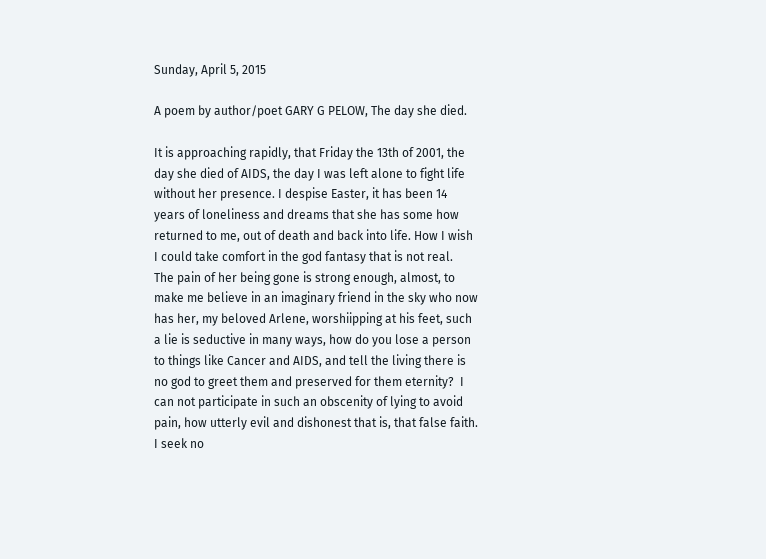Sunday, April 5, 2015

A poem by author/poet GARY G PELOW, The day she died.

It is approaching rapidly, that Friday the 13th of 2001, the day she died of AIDS, the day I was left alone to fight life  without her presence. I despise Easter, it has been 14 years of loneliness and dreams that she has some how returned to me, out of death and back into life. How I wish I could take comfort in the god fantasy that is not real.  The pain of her being gone is strong enough, almost, to make me believe in an imaginary friend in the sky who now has her, my beloved Arlene, worshiipping at his feet, such a lie is seductive in many ways, how do you lose a person to things like Cancer and AIDS, and tell the living there is no god to greet them and preserved for them eternity?  I can not participate in such an obscenity of lying to avoid pain, how utterly evil and dishonest that is, that false faith.  I seek no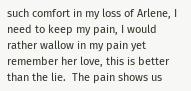such comfort in my loss of Arlene, I need to keep my pain, I would rather wallow in my pain yet remember her love, this is better than the lie.  The pain shows us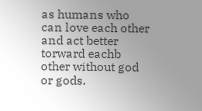as humans who can love each other and act better torward eachb other without god or gods.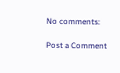No comments:

Post a Comment